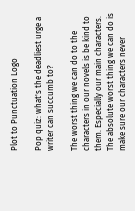Plot to Punctuation Logo

Pop quiz: what's the deadliest urge a writer can succumb to?

The worst thing we can do to the characters in our novels is be kind to them. Especially our main characters. The absolute worst thing we can do is make sure our characters never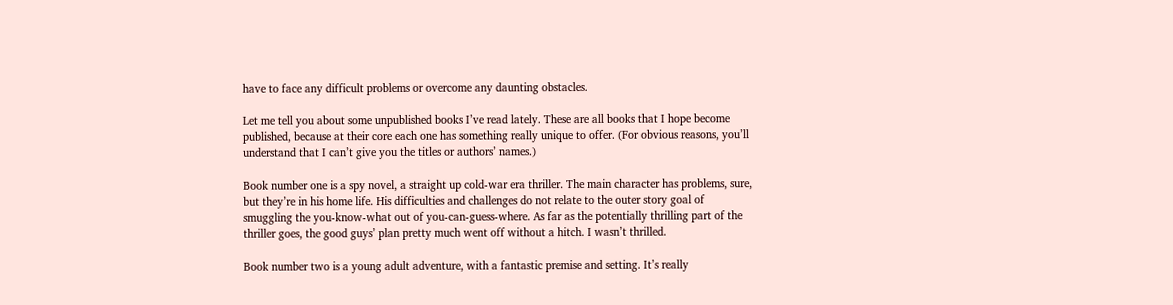have to face any difficult problems or overcome any daunting obstacles.

Let me tell you about some unpublished books I’ve read lately. These are all books that I hope become published, because at their core each one has something really unique to offer. (For obvious reasons, you’ll understand that I can’t give you the titles or authors’ names.)

Book number one is a spy novel, a straight up cold-war era thriller. The main character has problems, sure, but they’re in his home life. His difficulties and challenges do not relate to the outer story goal of smuggling the you-know-what out of you-can-guess-where. As far as the potentially thrilling part of the thriller goes, the good guys’ plan pretty much went off without a hitch. I wasn’t thrilled.

Book number two is a young adult adventure, with a fantastic premise and setting. It’s really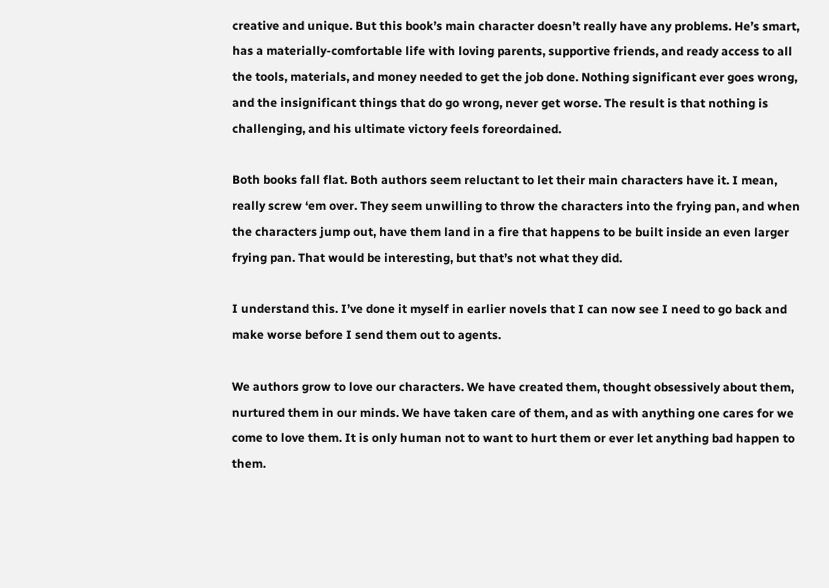creative and unique. But this book’s main character doesn’t really have any problems. He’s smart, has a materially-comfortable life with loving parents, supportive friends, and ready access to all the tools, materials, and money needed to get the job done. Nothing significant ever goes wrong, and the insignificant things that do go wrong, never get worse. The result is that nothing is challenging, and his ultimate victory feels foreordained.

Both books fall flat. Both authors seem reluctant to let their main characters have it. I mean, really screw ‘em over. They seem unwilling to throw the characters into the frying pan, and when the characters jump out, have them land in a fire that happens to be built inside an even larger frying pan. That would be interesting, but that’s not what they did.

I understand this. I’ve done it myself in earlier novels that I can now see I need to go back and make worse before I send them out to agents.

We authors grow to love our characters. We have created them, thought obsessively about them, nurtured them in our minds. We have taken care of them, and as with anything one cares for we come to love them. It is only human not to want to hurt them or ever let anything bad happen to them.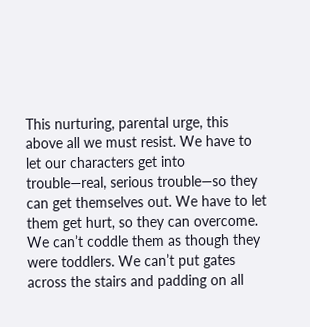This nurturing, parental urge, this above all we must resist. We have to let our characters get into trouble—real, serious trouble—so they can get themselves out. We have to let them get hurt, so they can overcome. We can’t coddle them as though they were toddlers. We can’t put gates across the stairs and padding on all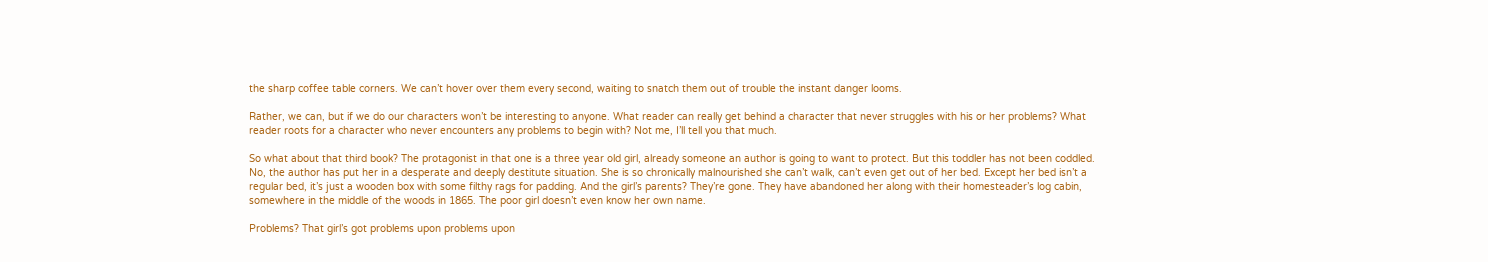the sharp coffee table corners. We can’t hover over them every second, waiting to snatch them out of trouble the instant danger looms.

Rather, we can, but if we do our characters won’t be interesting to anyone. What reader can really get behind a character that never struggles with his or her problems? What reader roots for a character who never encounters any problems to begin with? Not me, I’ll tell you that much.

So what about that third book? The protagonist in that one is a three year old girl, already someone an author is going to want to protect. But this toddler has not been coddled. No, the author has put her in a desperate and deeply destitute situation. She is so chronically malnourished she can’t walk, can’t even get out of her bed. Except her bed isn’t a regular bed, it’s just a wooden box with some filthy rags for padding. And the girl’s parents? They’re gone. They have abandoned her along with their homesteader’s log cabin, somewhere in the middle of the woods in 1865. The poor girl doesn’t even know her own name.

Problems? That girl’s got problems upon problems upon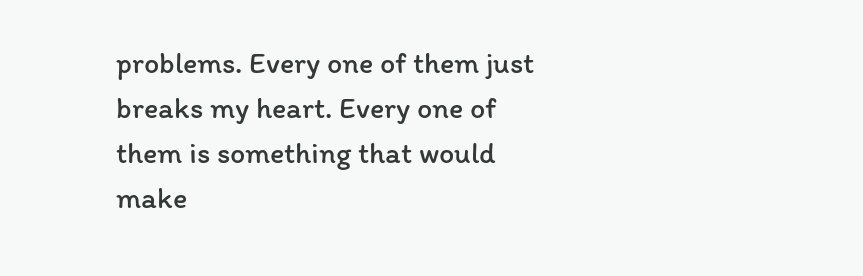problems. Every one of them just breaks my heart. Every one of them is something that would make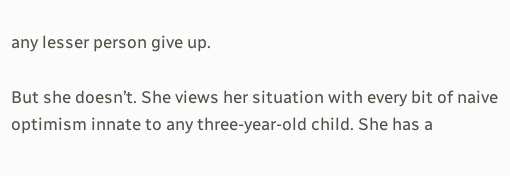any lesser person give up.

But she doesn’t. She views her situation with every bit of naive optimism innate to any three-year-old child. She has a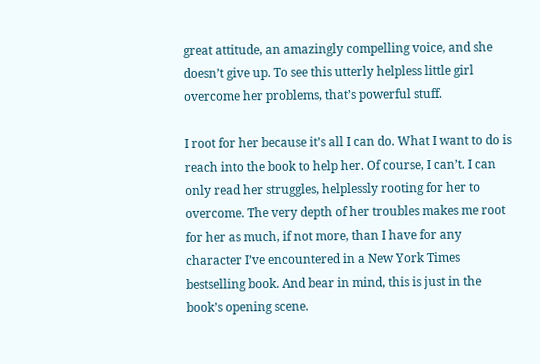great attitude, an amazingly compelling voice, and she doesn’t give up. To see this utterly helpless little girl overcome her problems, that’s powerful stuff.

I root for her because it’s all I can do. What I want to do is reach into the book to help her. Of course, I can’t. I can only read her struggles, helplessly rooting for her to overcome. The very depth of her troubles makes me root for her as much, if not more, than I have for any character I’ve encountered in a New York Times bestselling book. And bear in mind, this is just in the book’s opening scene.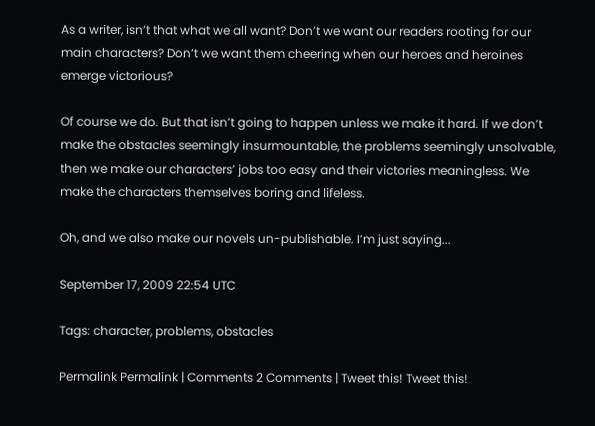As a writer, isn’t that what we all want? Don’t we want our readers rooting for our main characters? Don’t we want them cheering when our heroes and heroines emerge victorious?

Of course we do. But that isn’t going to happen unless we make it hard. If we don’t make the obstacles seemingly insurmountable, the problems seemingly unsolvable, then we make our characters’ jobs too easy and their victories meaningless. We make the characters themselves boring and lifeless.

Oh, and we also make our novels un-publishable. I’m just saying...

September 17, 2009 22:54 UTC

Tags: character, problems, obstacles

Permalink Permalink | Comments 2 Comments | Tweet this! Tweet this!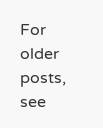For older posts, see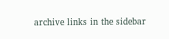archive links in the sidebar